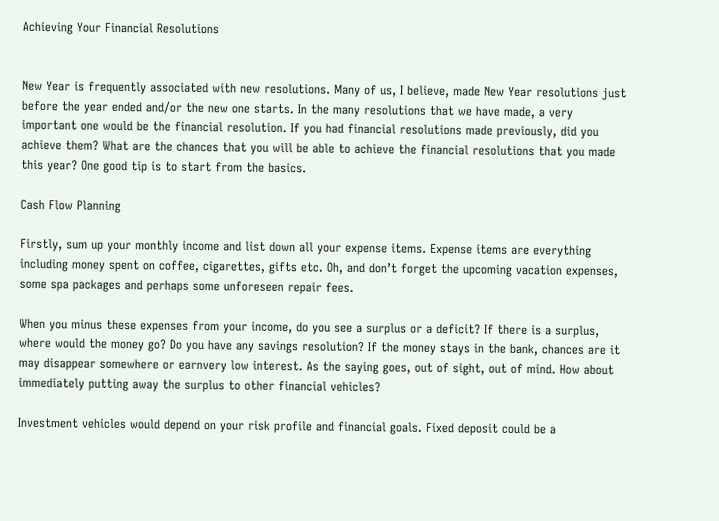Achieving Your Financial Resolutions


New Year is frequently associated with new resolutions. Many of us, I believe, made New Year resolutions just before the year ended and/or the new one starts. In the many resolutions that we have made, a very important one would be the financial resolution. If you had financial resolutions made previously, did you achieve them? What are the chances that you will be able to achieve the financial resolutions that you made this year? One good tip is to start from the basics.

Cash Flow Planning

Firstly, sum up your monthly income and list down all your expense items. Expense items are everything including money spent on coffee, cigarettes, gifts etc. Oh, and don’t forget the upcoming vacation expenses, some spa packages and perhaps some unforeseen repair fees.

When you minus these expenses from your income, do you see a surplus or a deficit? If there is a surplus, where would the money go? Do you have any savings resolution? If the money stays in the bank, chances are it may disappear somewhere or earnvery low interest. As the saying goes, out of sight, out of mind. How about immediately putting away the surplus to other financial vehicles?

Investment vehicles would depend on your risk profile and financial goals. Fixed deposit could be a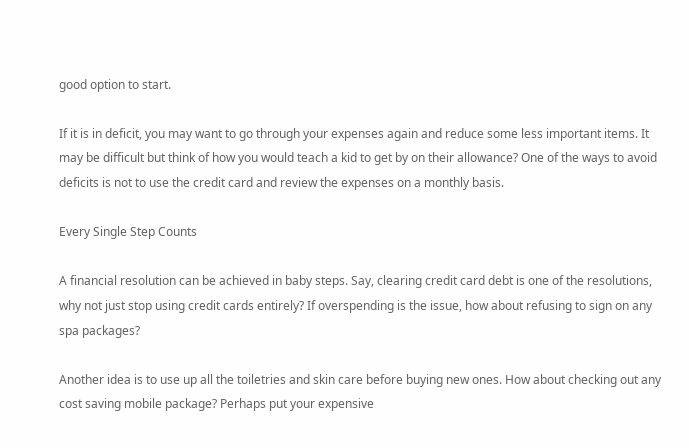good option to start.

If it is in deficit, you may want to go through your expenses again and reduce some less important items. It may be difficult but think of how you would teach a kid to get by on their allowance? One of the ways to avoid deficits is not to use the credit card and review the expenses on a monthly basis.

Every Single Step Counts

A financial resolution can be achieved in baby steps. Say, clearing credit card debt is one of the resolutions, why not just stop using credit cards entirely? If overspending is the issue, how about refusing to sign on any spa packages?

Another idea is to use up all the toiletries and skin care before buying new ones. How about checking out any cost saving mobile package? Perhaps put your expensive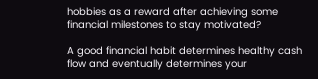hobbies as a reward after achieving some financial milestones to stay motivated?

A good financial habit determines healthy cash flow and eventually determines your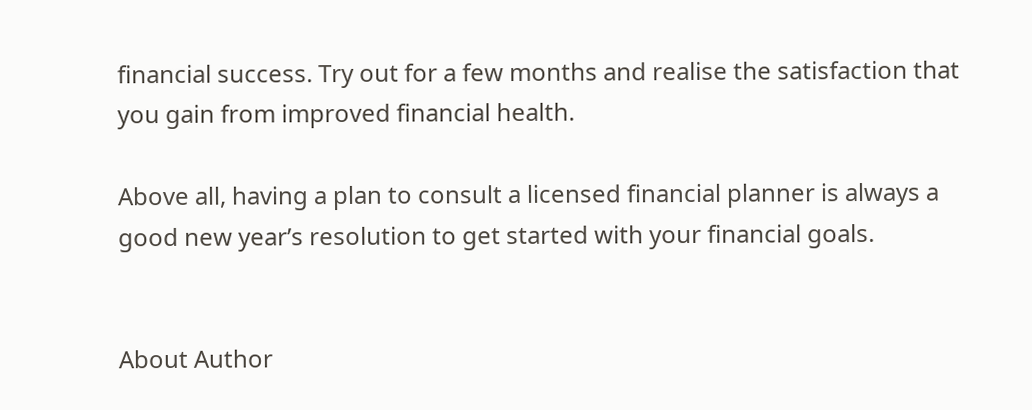financial success. Try out for a few months and realise the satisfaction that you gain from improved financial health.

Above all, having a plan to consult a licensed financial planner is always a good new year’s resolution to get started with your financial goals.


About Author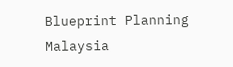Blueprint Planning Malaysia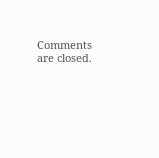Comments are closed.